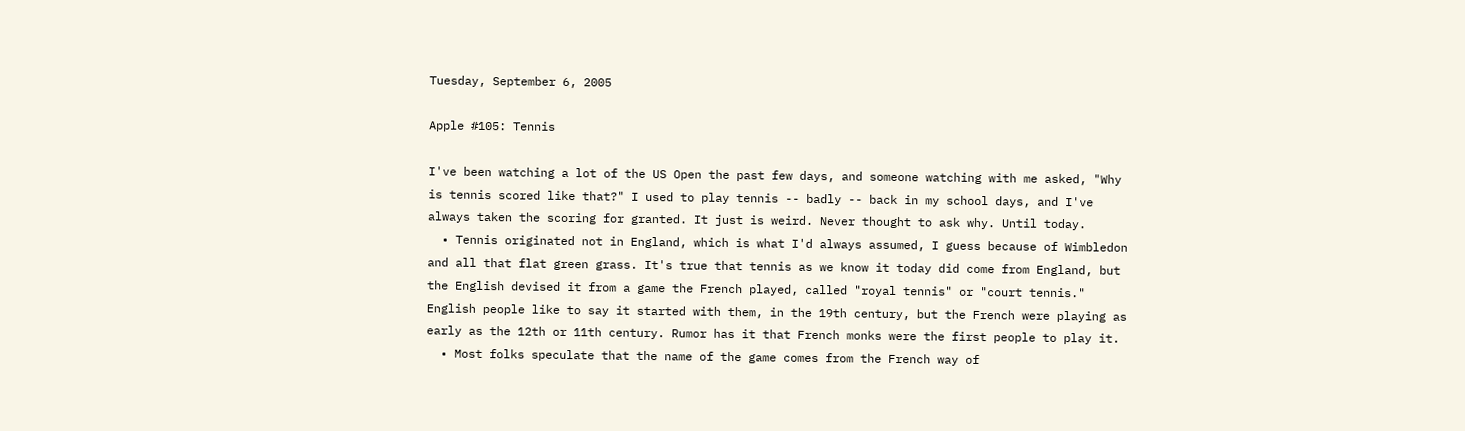Tuesday, September 6, 2005

Apple #105: Tennis

I've been watching a lot of the US Open the past few days, and someone watching with me asked, "Why is tennis scored like that?" I used to play tennis -- badly -- back in my school days, and I've always taken the scoring for granted. It just is weird. Never thought to ask why. Until today.
  • Tennis originated not in England, which is what I'd always assumed, I guess because of Wimbledon and all that flat green grass. It's true that tennis as we know it today did come from England, but the English devised it from a game the French played, called "royal tennis" or "court tennis." English people like to say it started with them, in the 19th century, but the French were playing as early as the 12th or 11th century. Rumor has it that French monks were the first people to play it.
  • Most folks speculate that the name of the game comes from the French way of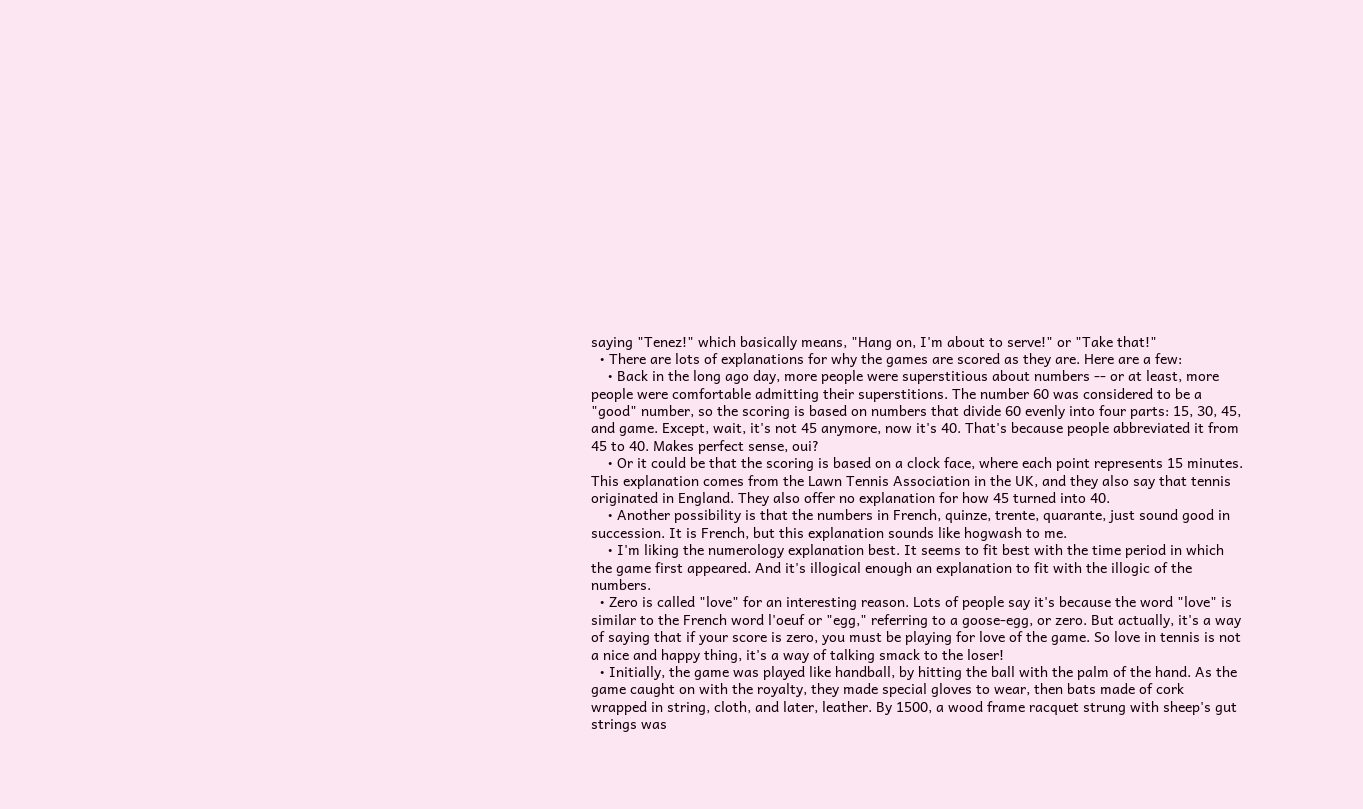saying "Tenez!" which basically means, "Hang on, I'm about to serve!" or "Take that!"
  • There are lots of explanations for why the games are scored as they are. Here are a few:
    • Back in the long ago day, more people were superstitious about numbers -- or at least, more people were comfortable admitting their superstitions. The number 60 was considered to be a "good" number, so the scoring is based on numbers that divide 60 evenly into four parts: 15, 30, 45, and game. Except, wait, it's not 45 anymore, now it's 40. That's because people abbreviated it from 45 to 40. Makes perfect sense, oui?
    • Or it could be that the scoring is based on a clock face, where each point represents 15 minutes. This explanation comes from the Lawn Tennis Association in the UK, and they also say that tennis originated in England. They also offer no explanation for how 45 turned into 40.
    • Another possibility is that the numbers in French, quinze, trente, quarante, just sound good in succession. It is French, but this explanation sounds like hogwash to me.
    • I'm liking the numerology explanation best. It seems to fit best with the time period in which the game first appeared. And it's illogical enough an explanation to fit with the illogic of the numbers.
  • Zero is called "love" for an interesting reason. Lots of people say it's because the word "love" is similar to the French word l'oeuf or "egg," referring to a goose-egg, or zero. But actually, it's a way of saying that if your score is zero, you must be playing for love of the game. So love in tennis is not a nice and happy thing, it's a way of talking smack to the loser!
  • Initially, the game was played like handball, by hitting the ball with the palm of the hand. As the game caught on with the royalty, they made special gloves to wear, then bats made of cork wrapped in string, cloth, and later, leather. By 1500, a wood frame racquet strung with sheep's gut strings was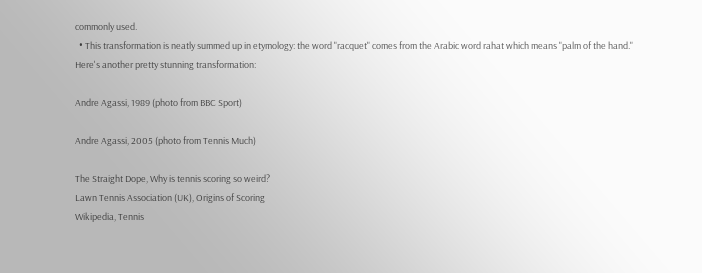commonly used.
  • This transformation is neatly summed up in etymology: the word "racquet" comes from the Arabic word rahat which means "palm of the hand."
Here's another pretty stunning transformation:

Andre Agassi, 1989 (photo from BBC Sport)

Andre Agassi, 2005 (photo from Tennis Much)

The Straight Dope, Why is tennis scoring so weird?
Lawn Tennis Association (UK), Origins of Scoring
Wikipedia, Tennis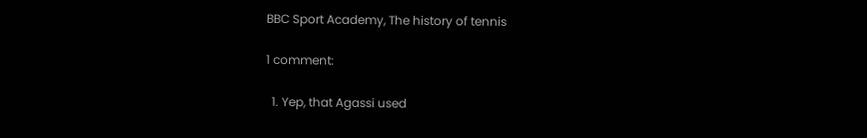BBC Sport Academy, The history of tennis

1 comment:

  1. Yep, that Agassi used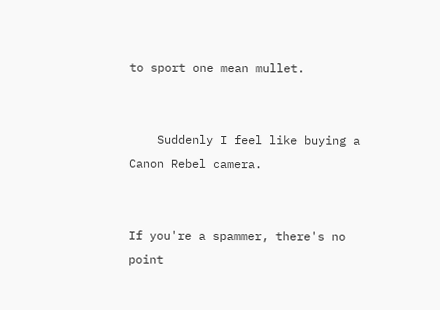to sport one mean mullet.


    Suddenly I feel like buying a Canon Rebel camera.


If you're a spammer, there's no point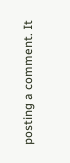posting a comment. It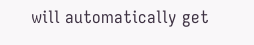will automatically get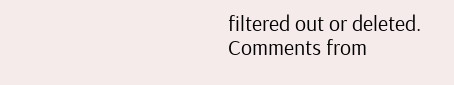filtered out or deleted. Comments from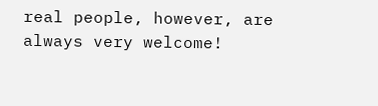real people, however, are always very welcome!